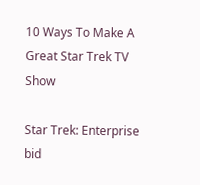10 Ways To Make A Great Star Trek TV Show

Star Trek: Enterprise bid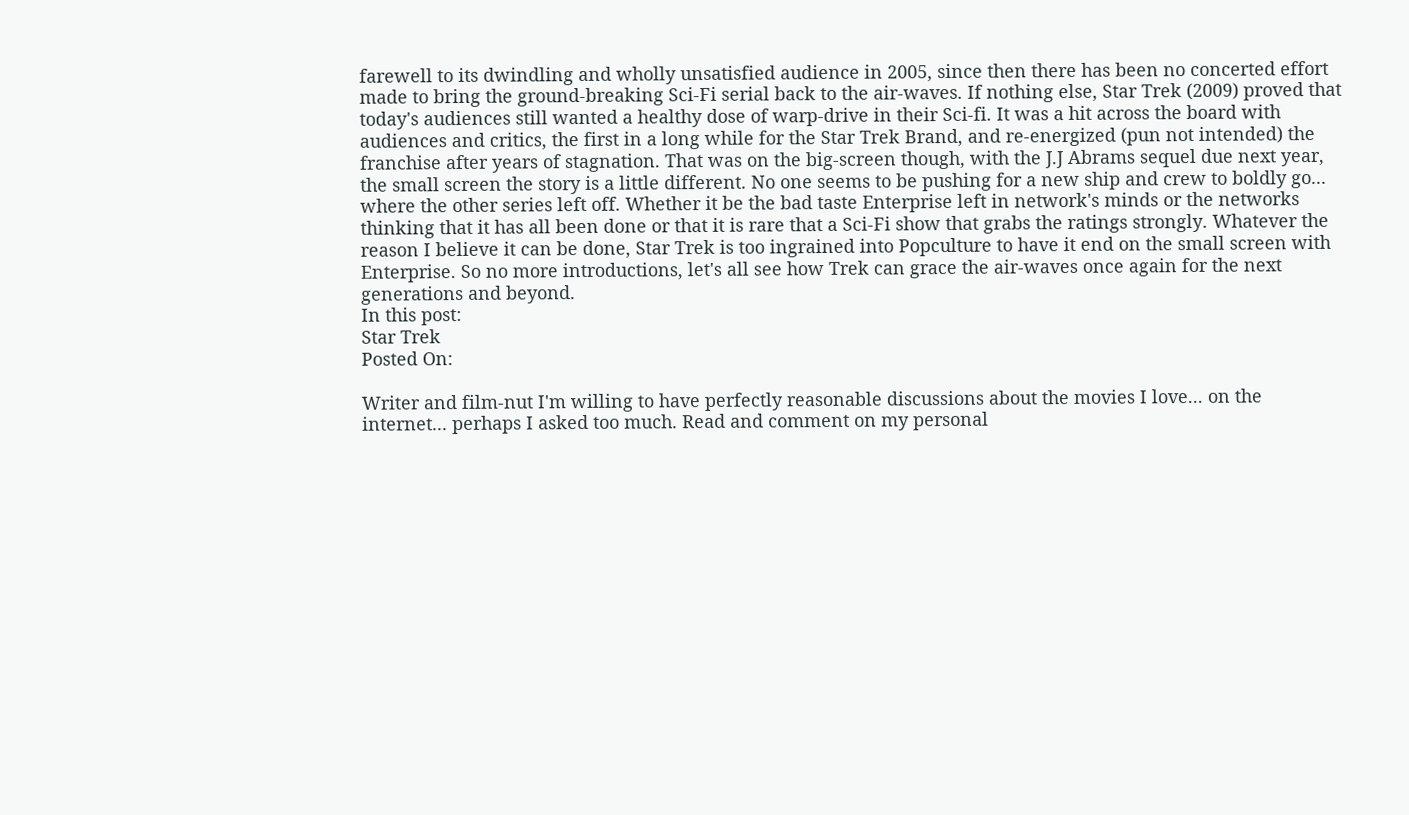farewell to its dwindling and wholly unsatisfied audience in 2005, since then there has been no concerted effort made to bring the ground-breaking Sci-Fi serial back to the air-waves. If nothing else, Star Trek (2009) proved that today's audiences still wanted a healthy dose of warp-drive in their Sci-fi. It was a hit across the board with audiences and critics, the first in a long while for the Star Trek Brand, and re-energized (pun not intended) the franchise after years of stagnation. That was on the big-screen though, with the J.J Abrams sequel due next year, the small screen the story is a little different. No one seems to be pushing for a new ship and crew to boldly go... where the other series left off. Whether it be the bad taste Enterprise left in network's minds or the networks thinking that it has all been done or that it is rare that a Sci-Fi show that grabs the ratings strongly. Whatever the reason I believe it can be done, Star Trek is too ingrained into Popculture to have it end on the small screen with Enterprise. So no more introductions, let's all see how Trek can grace the air-waves once again for the next generations and beyond.
In this post:
Star Trek
Posted On:

Writer and film-nut I'm willing to have perfectly reasonable discussions about the movies I love... on the internet... perhaps I asked too much. Read and comment on my personal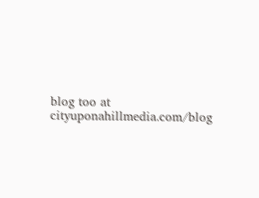blog too at cityuponahillmedia.com/blog